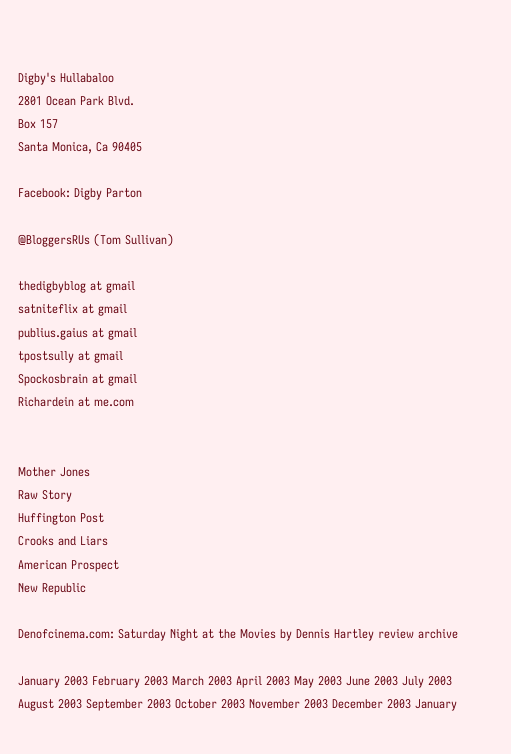Digby's Hullabaloo
2801 Ocean Park Blvd.
Box 157
Santa Monica, Ca 90405

Facebook: Digby Parton

@BloggersRUs (Tom Sullivan)

thedigbyblog at gmail
satniteflix at gmail
publius.gaius at gmail
tpostsully at gmail
Spockosbrain at gmail
Richardein at me.com


Mother Jones
Raw Story
Huffington Post
Crooks and Liars
American Prospect
New Republic

Denofcinema.com: Saturday Night at the Movies by Dennis Hartley review archive

January 2003 February 2003 March 2003 April 2003 May 2003 June 2003 July 2003 August 2003 September 2003 October 2003 November 2003 December 2003 January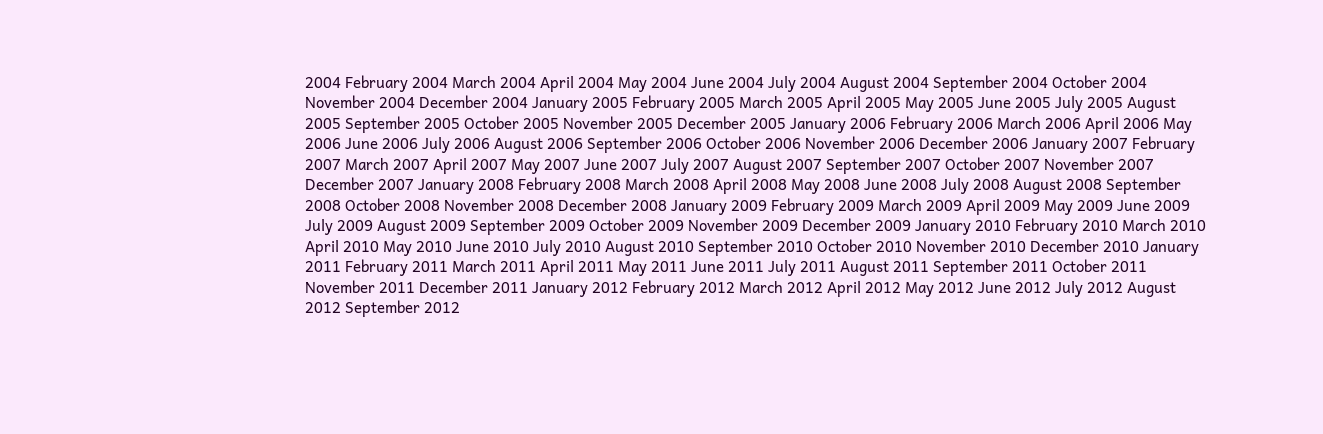2004 February 2004 March 2004 April 2004 May 2004 June 2004 July 2004 August 2004 September 2004 October 2004 November 2004 December 2004 January 2005 February 2005 March 2005 April 2005 May 2005 June 2005 July 2005 August 2005 September 2005 October 2005 November 2005 December 2005 January 2006 February 2006 March 2006 April 2006 May 2006 June 2006 July 2006 August 2006 September 2006 October 2006 November 2006 December 2006 January 2007 February 2007 March 2007 April 2007 May 2007 June 2007 July 2007 August 2007 September 2007 October 2007 November 2007 December 2007 January 2008 February 2008 March 2008 April 2008 May 2008 June 2008 July 2008 August 2008 September 2008 October 2008 November 2008 December 2008 January 2009 February 2009 March 2009 April 2009 May 2009 June 2009 July 2009 August 2009 September 2009 October 2009 November 2009 December 2009 January 2010 February 2010 March 2010 April 2010 May 2010 June 2010 July 2010 August 2010 September 2010 October 2010 November 2010 December 2010 January 2011 February 2011 March 2011 April 2011 May 2011 June 2011 July 2011 August 2011 September 2011 October 2011 November 2011 December 2011 January 2012 February 2012 March 2012 April 2012 May 2012 June 2012 July 2012 August 2012 September 2012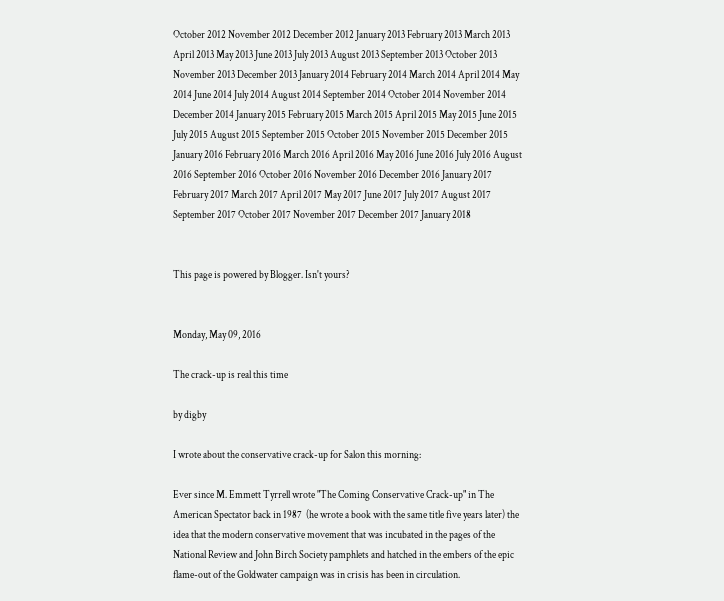October 2012 November 2012 December 2012 January 2013 February 2013 March 2013 April 2013 May 2013 June 2013 July 2013 August 2013 September 2013 October 2013 November 2013 December 2013 January 2014 February 2014 March 2014 April 2014 May 2014 June 2014 July 2014 August 2014 September 2014 October 2014 November 2014 December 2014 January 2015 February 2015 March 2015 April 2015 May 2015 June 2015 July 2015 August 2015 September 2015 October 2015 November 2015 December 2015 January 2016 February 2016 March 2016 April 2016 May 2016 June 2016 July 2016 August 2016 September 2016 October 2016 November 2016 December 2016 January 2017 February 2017 March 2017 April 2017 May 2017 June 2017 July 2017 August 2017 September 2017 October 2017 November 2017 December 2017 January 2018


This page is powered by Blogger. Isn't yours?


Monday, May 09, 2016

The crack-up is real this time

by digby

I wrote about the conservative crack-up for Salon this morning:

Ever since M. Emmett Tyrrell wrote "The Coming Conservative Crack-up" in The American Spectator back in 1987  (he wrote a book with the same title five years later) the idea that the modern conservative movement that was incubated in the pages of the National Review and John Birch Society pamphlets and hatched in the embers of the epic flame-out of the Goldwater campaign was in crisis has been in circulation.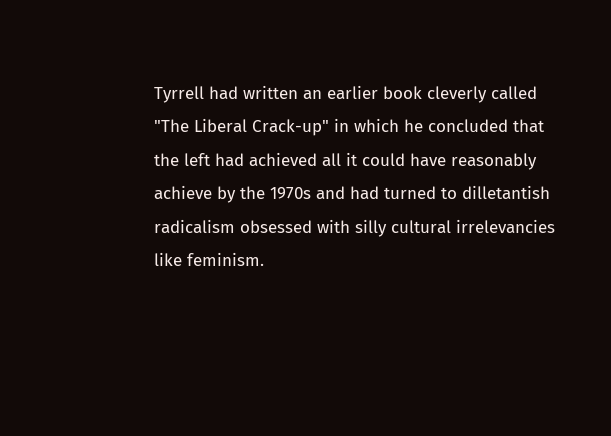Tyrrell had written an earlier book cleverly called "The Liberal Crack-up" in which he concluded that the left had achieved all it could have reasonably achieve by the 1970s and had turned to dilletantish radicalism obsessed with silly cultural irrelevancies like feminism.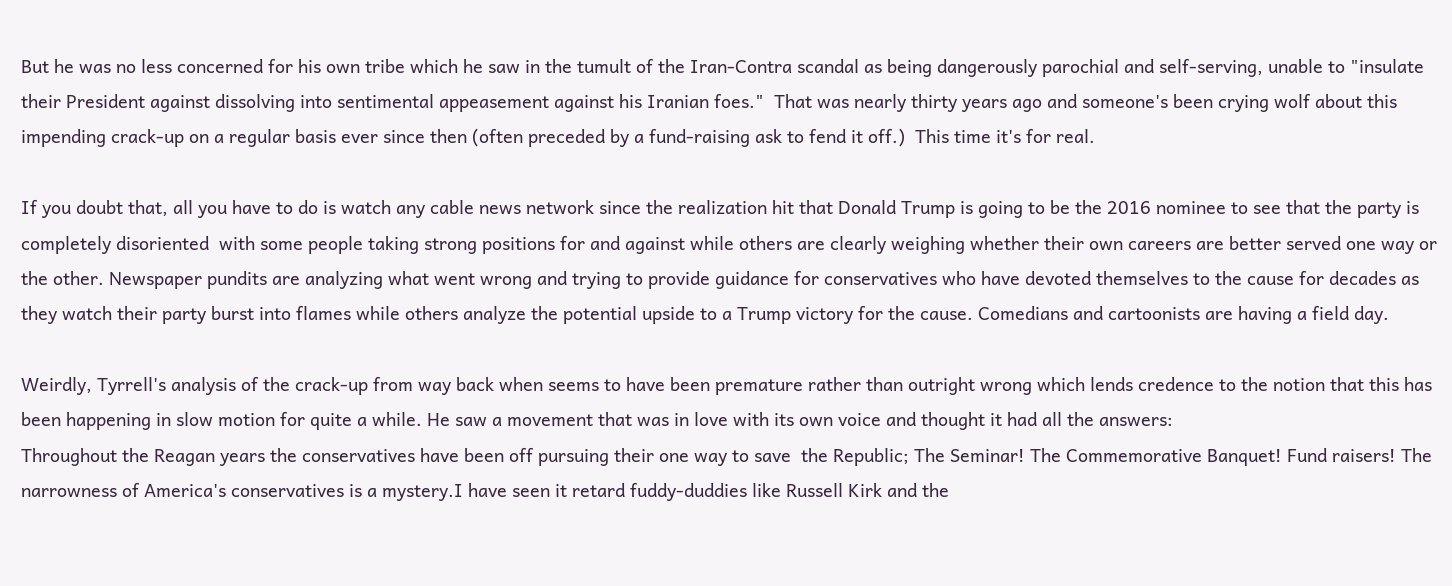But he was no less concerned for his own tribe which he saw in the tumult of the Iran-Contra scandal as being dangerously parochial and self-serving, unable to "insulate their President against dissolving into sentimental appeasement against his Iranian foes."  That was nearly thirty years ago and someone's been crying wolf about this impending crack-up on a regular basis ever since then (often preceded by a fund-raising ask to fend it off.)  This time it's for real.

If you doubt that, all you have to do is watch any cable news network since the realization hit that Donald Trump is going to be the 2016 nominee to see that the party is completely disoriented  with some people taking strong positions for and against while others are clearly weighing whether their own careers are better served one way or the other. Newspaper pundits are analyzing what went wrong and trying to provide guidance for conservatives who have devoted themselves to the cause for decades as they watch their party burst into flames while others analyze the potential upside to a Trump victory for the cause. Comedians and cartoonists are having a field day.

Weirdly, Tyrrell's analysis of the crack-up from way back when seems to have been premature rather than outright wrong which lends credence to the notion that this has been happening in slow motion for quite a while. He saw a movement that was in love with its own voice and thought it had all the answers:
Throughout the Reagan years the conservatives have been off pursuing their one way to save  the Republic; The Seminar! The Commemorative Banquet! Fund raisers! The narrowness of America's conservatives is a mystery.I have seen it retard fuddy-duddies like Russell Kirk and the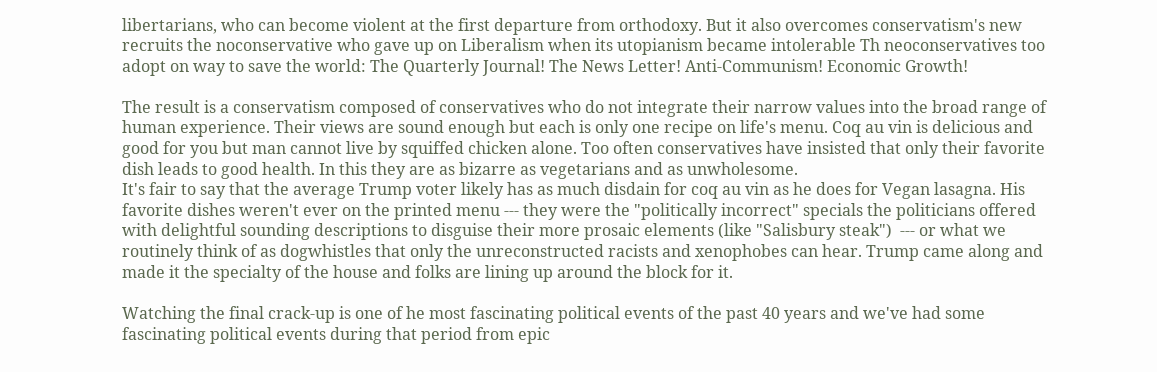libertarians, who can become violent at the first departure from orthodoxy. But it also overcomes conservatism's new recruits the noconservative who gave up on Liberalism when its utopianism became intolerable Th neoconservatives too adopt on way to save the world: The Quarterly Journal! The News Letter! Anti-Communism! Economic Growth!

The result is a conservatism composed of conservatives who do not integrate their narrow values into the broad range of human experience. Their views are sound enough but each is only one recipe on life's menu. Coq au vin is delicious and good for you but man cannot live by squiffed chicken alone. Too often conservatives have insisted that only their favorite dish leads to good health. In this they are as bizarre as vegetarians and as unwholesome.
It's fair to say that the average Trump voter likely has as much disdain for coq au vin as he does for Vegan lasagna. His favorite dishes weren't ever on the printed menu --- they were the "politically incorrect" specials the politicians offered with delightful sounding descriptions to disguise their more prosaic elements (like "Salisbury steak")  --- or what we routinely think of as dogwhistles that only the unreconstructed racists and xenophobes can hear. Trump came along and made it the specialty of the house and folks are lining up around the block for it.

Watching the final crack-up is one of he most fascinating political events of the past 40 years and we've had some fascinating political events during that period from epic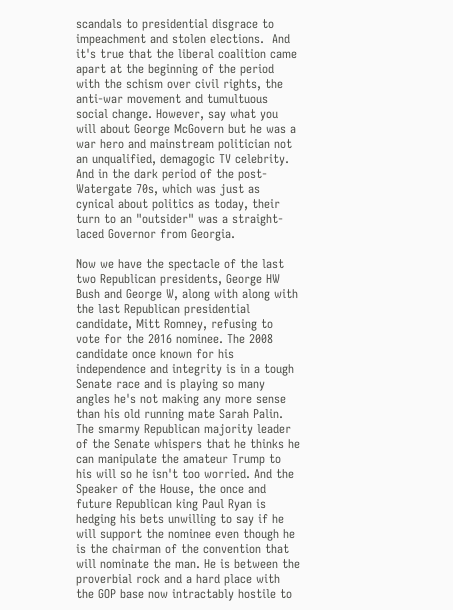scandals to presidential disgrace to impeachment and stolen elections.  And it's true that the liberal coalition came apart at the beginning of the period with the schism over civil rights, the anti-war movement and tumultuous social change. However, say what you will about George McGovern but he was a war hero and mainstream politician not an unqualified, demagogic TV celebrity. And in the dark period of the post-Watergate 70s, which was just as cynical about politics as today, their turn to an "outsider" was a straight-laced Governor from Georgia.

Now we have the spectacle of the last two Republican presidents, George HW Bush and George W, along with along with the last Republican presidential candidate, Mitt Romney, refusing to vote for the 2016 nominee. The 2008 candidate once known for his independence and integrity is in a tough Senate race and is playing so many angles he's not making any more sense than his old running mate Sarah Palin. The smarmy Republican majority leader of the Senate whispers that he thinks he can manipulate the amateur Trump to his will so he isn't too worried. And the Speaker of the House, the once and future Republican king Paul Ryan is hedging his bets unwilling to say if he will support the nominee even though he is the chairman of the convention that will nominate the man. He is between the proverbial rock and a hard place with the GOP base now intractably hostile to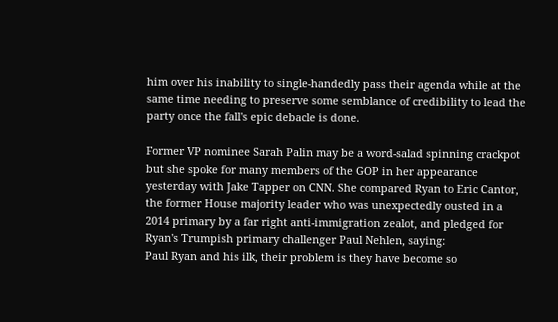him over his inability to single-handedly pass their agenda while at the same time needing to preserve some semblance of credibility to lead the party once the fall's epic debacle is done.

Former VP nominee Sarah Palin may be a word-salad spinning crackpot but she spoke for many members of the GOP in her appearance yesterday with Jake Tapper on CNN. She compared Ryan to Eric Cantor, the former House majority leader who was unexpectedly ousted in a 2014 primary by a far right anti-immigration zealot, and pledged for Ryan's Trumpish primary challenger Paul Nehlen, saying:
Paul Ryan and his ilk, their problem is they have become so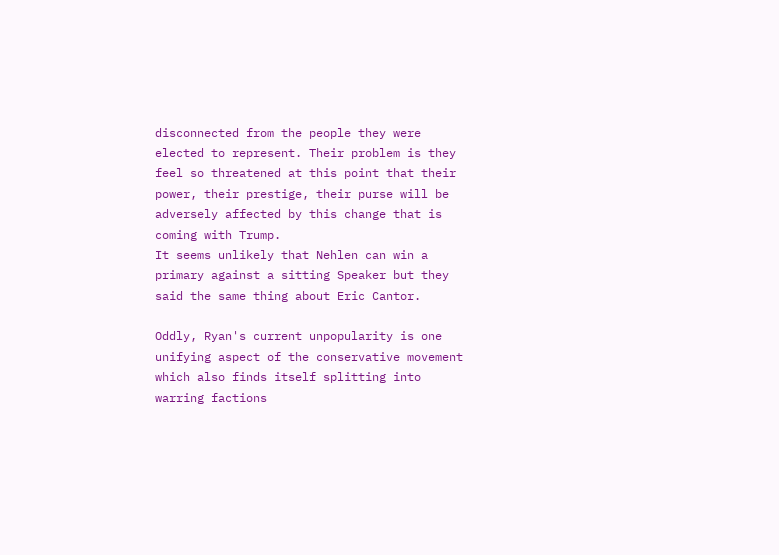disconnected from the people they were elected to represent. Their problem is they feel so threatened at this point that their power, their prestige, their purse will be adversely affected by this change that is coming with Trump.
It seems unlikely that Nehlen can win a primary against a sitting Speaker but they said the same thing about Eric Cantor.

Oddly, Ryan's current unpopularity is one unifying aspect of the conservative movement which also finds itself splitting into warring factions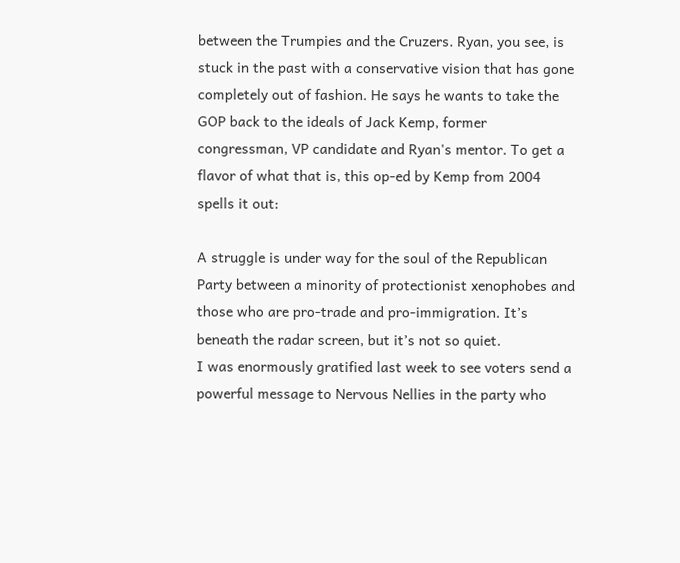between the Trumpies and the Cruzers. Ryan, you see, is stuck in the past with a conservative vision that has gone completely out of fashion. He says he wants to take the GOP back to the ideals of Jack Kemp, former congressman, VP candidate and Ryan's mentor. To get a flavor of what that is, this op-ed by Kemp from 2004 spells it out:

A struggle is under way for the soul of the Republican Party between a minority of protectionist xenophobes and those who are pro-trade and pro-immigration. It’s beneath the radar screen, but it’s not so quiet.
I was enormously gratified last week to see voters send a powerful message to Nervous Nellies in the party who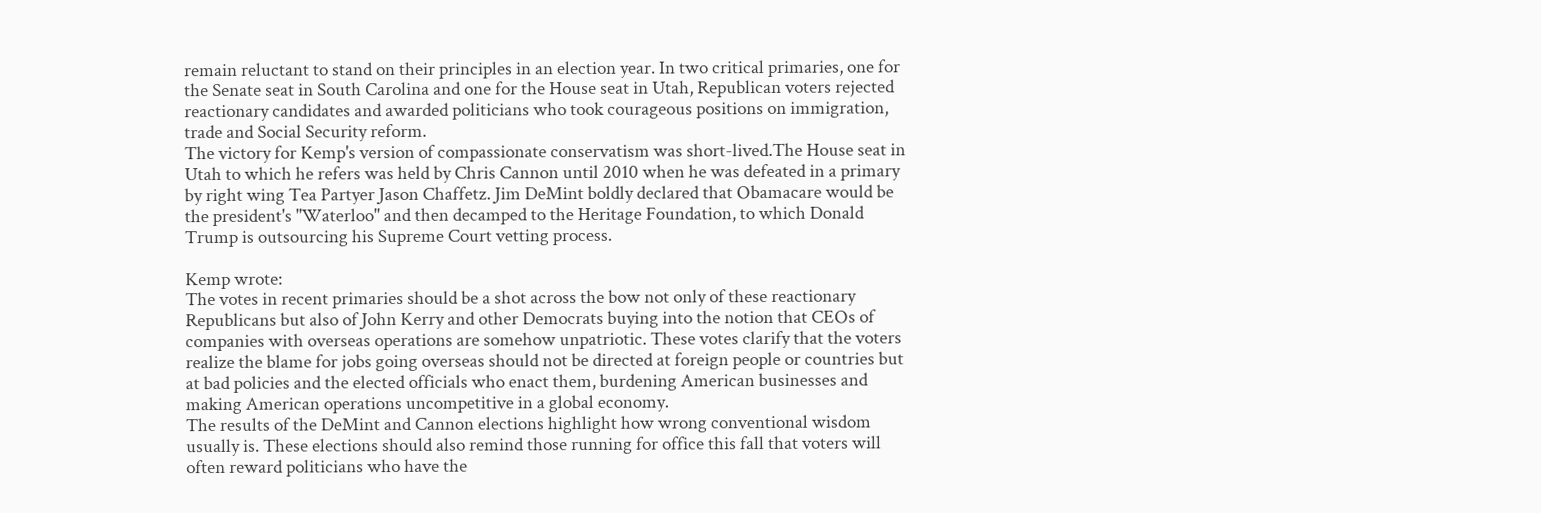remain reluctant to stand on their principles in an election year. In two critical primaries, one for the Senate seat in South Carolina and one for the House seat in Utah, Republican voters rejected reactionary candidates and awarded politicians who took courageous positions on immigration, trade and Social Security reform.
The victory for Kemp's version of compassionate conservatism was short-lived.The House seat in Utah to which he refers was held by Chris Cannon until 2010 when he was defeated in a primary by right wing Tea Partyer Jason Chaffetz. Jim DeMint boldly declared that Obamacare would be the president's "Waterloo" and then decamped to the Heritage Foundation, to which Donald Trump is outsourcing his Supreme Court vetting process.

Kemp wrote:
The votes in recent primaries should be a shot across the bow not only of these reactionary Republicans but also of John Kerry and other Democrats buying into the notion that CEOs of companies with overseas operations are somehow unpatriotic. These votes clarify that the voters realize the blame for jobs going overseas should not be directed at foreign people or countries but at bad policies and the elected officials who enact them, burdening American businesses and making American operations uncompetitive in a global economy.
The results of the DeMint and Cannon elections highlight how wrong conventional wisdom usually is. These elections should also remind those running for office this fall that voters will often reward politicians who have the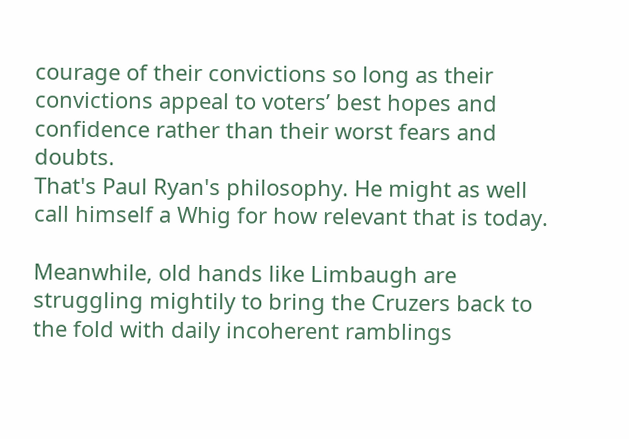courage of their convictions so long as their convictions appeal to voters’ best hopes and confidence rather than their worst fears and doubts.
That's Paul Ryan's philosophy. He might as well call himself a Whig for how relevant that is today.

Meanwhile, old hands like Limbaugh are struggling mightily to bring the Cruzers back to the fold with daily incoherent ramblings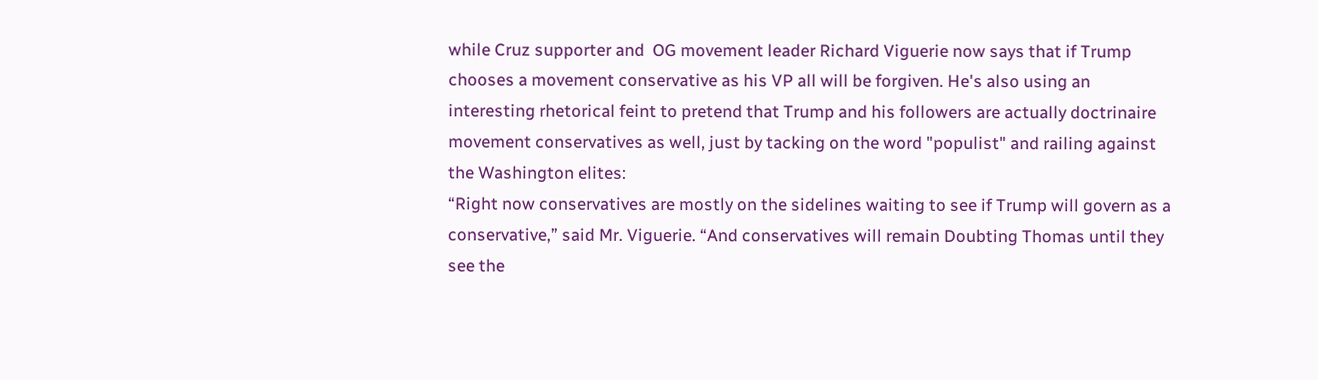while Cruz supporter and  OG movement leader Richard Viguerie now says that if Trump chooses a movement conservative as his VP all will be forgiven. He's also using an interesting rhetorical feint to pretend that Trump and his followers are actually doctrinaire movement conservatives as well, just by tacking on the word "populist" and railing against the Washington elites:
“Right now conservatives are mostly on the sidelines waiting to see if Trump will govern as a conservative,” said Mr. Viguerie. “And conservatives will remain Doubting Thomas until they see the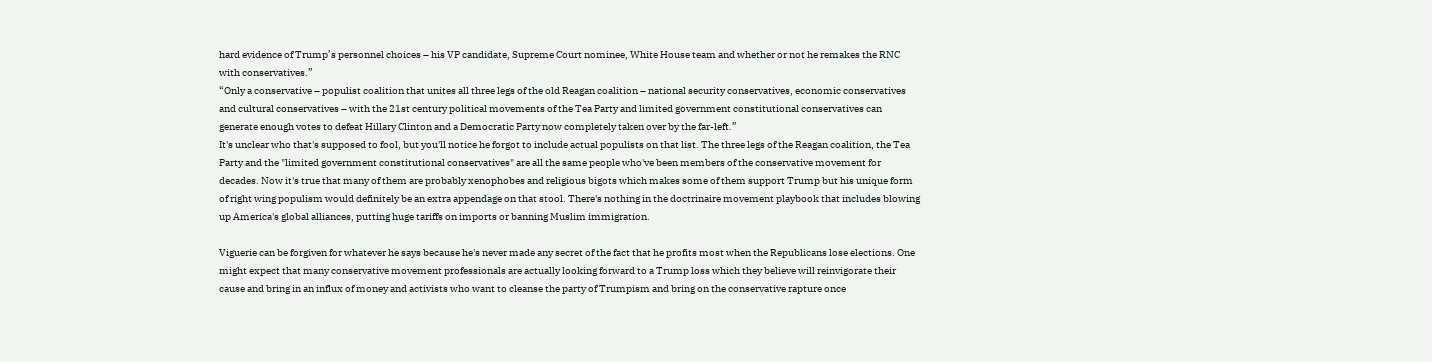hard evidence of Trump’s personnel choices – his VP candidate, Supreme Court nominee, White House team and whether or not he remakes the RNC with conservatives.”
“Only a conservative – populist coalition that unites all three legs of the old Reagan coalition – national security conservatives, economic conservatives and cultural conservatives – with the 21st century political movements of the Tea Party and limited government constitutional conservatives can generate enough votes to defeat Hillary Clinton and a Democratic Party now completely taken over by the far-left.”
It's unclear who that's supposed to fool, but you'll notice he forgot to include actual populists on that list. The three legs of the Reagan coalition, the Tea Party and the "limited government constitutional conservatives" are all the same people who've been members of the conservative movement for decades. Now it's true that many of them are probably xenophobes and religious bigots which makes some of them support Trump but his unique form of right wing populism would definitely be an extra appendage on that stool. There's nothing in the doctrinaire movement playbook that includes blowing up America's global alliances, putting huge tariffs on imports or banning Muslim immigration.

Viguerie can be forgiven for whatever he says because he's never made any secret of the fact that he profits most when the Republicans lose elections. One might expect that many conservative movement professionals are actually looking forward to a Trump loss which they believe will reinvigorate their cause and bring in an influx of money and activists who want to cleanse the party of Trumpism and bring on the conservative rapture once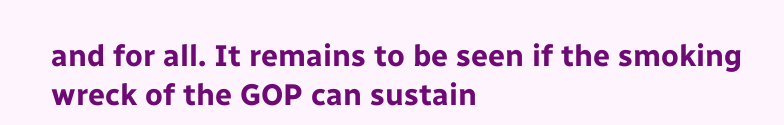and for all. It remains to be seen if the smoking wreck of the GOP can sustain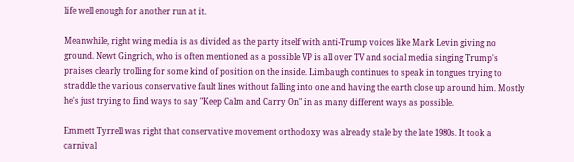life well enough for another run at it.

Meanwhile, right wing media is as divided as the party itself with anti-Trump voices like Mark Levin giving no ground. Newt Gingrich, who is often mentioned as a possible VP is all over TV and social media singing Trump's praises clearly trolling for some kind of position on the inside. Limbaugh continues to speak in tongues trying to straddle the various conservative fault lines without falling into one and having the earth close up around him. Mostly he's just trying to find ways to say "Keep Calm and Carry On" in as many different ways as possible.

Emmett Tyrrell was right that conservative movement orthodoxy was already stale by the late 1980s. It took a carnival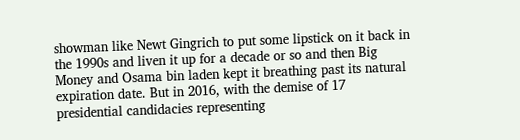showman like Newt Gingrich to put some lipstick on it back in the 1990s and liven it up for a decade or so and then Big Money and Osama bin laden kept it breathing past its natural expiration date. But in 2016, with the demise of 17 presidential candidacies representing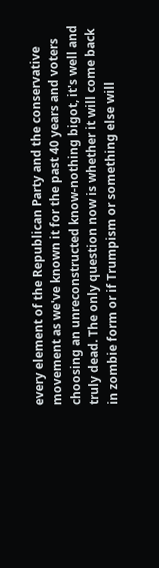every element of the Republican Party and the conservative movement as we've known it for the past 40 years and voters choosing an unreconstructed know-nothing bigot, it's well and truly dead. The only question now is whether it will come back in zombie form or if Trumpism or something else will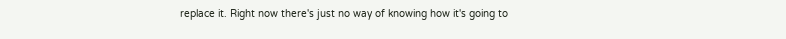replace it. Right now there's just no way of knowing how it's going to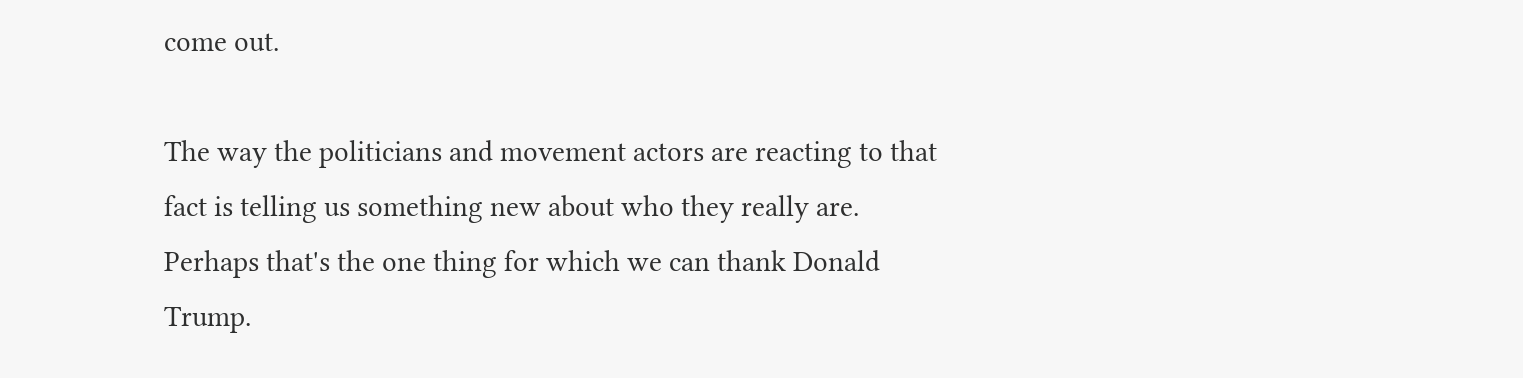come out.

The way the politicians and movement actors are reacting to that fact is telling us something new about who they really are. Perhaps that's the one thing for which we can thank Donald Trump.